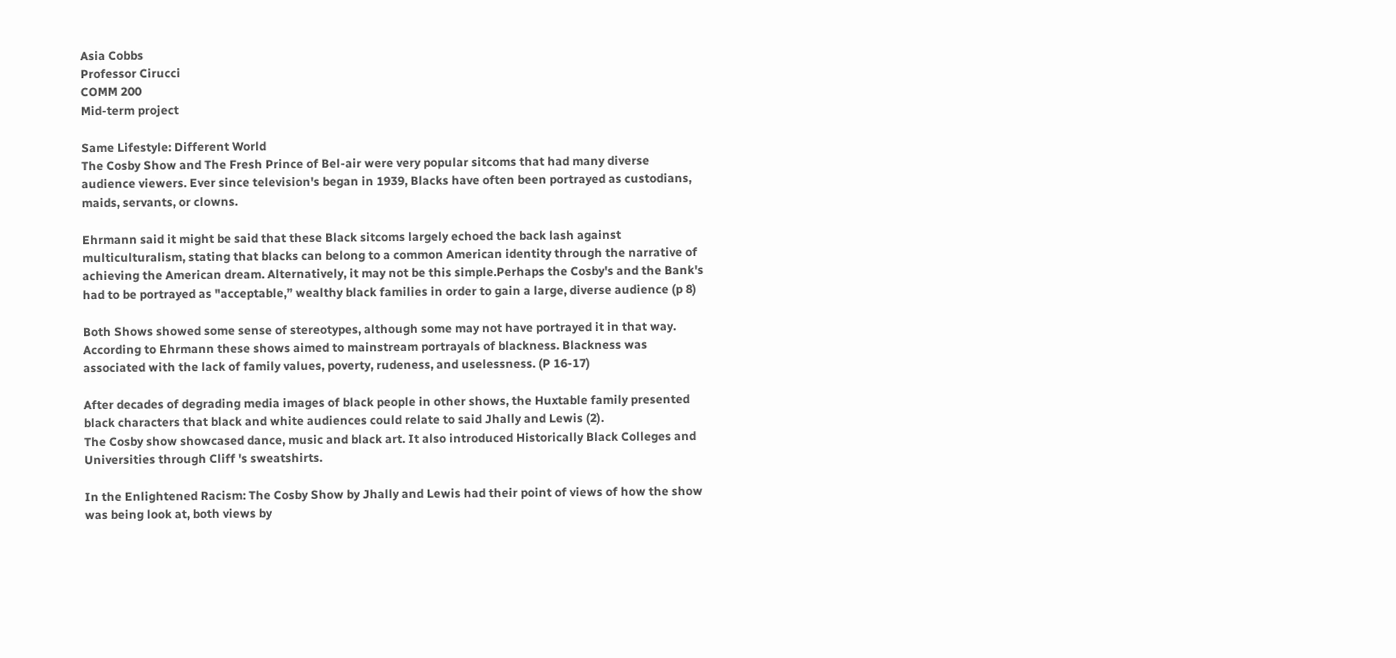Asia Cobbs
Professor Cirucci
COMM 200
Mid-term project

Same Lifestyle: Different World
The Cosby Show and The Fresh Prince of Bel-air were very popular sitcoms that had many diverse audience viewers. Ever since television's began in 1939, Blacks have often been portrayed as custodians, maids, servants, or clowns.

Ehrmann said it might be said that these Black sitcoms largely echoed the back lash against multiculturalism, stating that blacks can belong to a common American identity through the narrative of achieving the American dream. Alternatively, it may not be this simple.Perhaps the Cosby's and the Bank's had to be portrayed as "acceptable,” wealthy black families in order to gain a large, diverse audience (p 8)

Both Shows showed some sense of stereotypes, although some may not have portrayed it in that way. According to Ehrmann these shows aimed to mainstream portrayals of blackness. Blackness was associated with the lack of family values, poverty, rudeness, and uselessness. (P 16-17)

After decades of degrading media images of black people in other shows, the Huxtable family presented black characters that black and white audiences could relate to said Jhally and Lewis (2).
The Cosby show showcased dance, music and black art. It also introduced Historically Black Colleges and Universities through Cliff 's sweatshirts.

In the Enlightened Racism: The Cosby Show by Jhally and Lewis had their point of views of how the show was being look at, both views by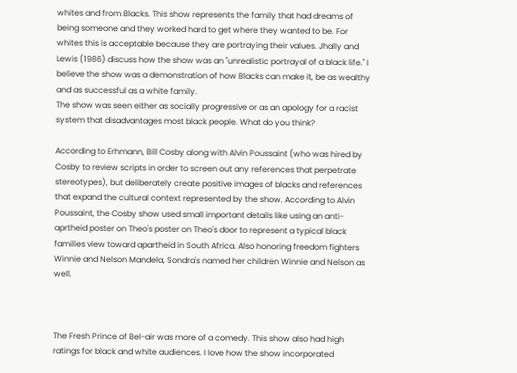whites and from Blacks. This show represents the family that had dreams of being someone and they worked hard to get where they wanted to be. For whites this is acceptable because they are portraying their values. Jhally and Lewis (1986) discuss how the show was an "unrealistic portrayal of a black life." I believe the show was a demonstration of how Blacks can make it, be as wealthy and as successful as a white family.
The show was seen either as socially progressive or as an apology for a racist system that disadvantages most black people. What do you think?

According to Erhmann, Bill Cosby along with Alvin Poussaint (who was hired by Cosby to review scripts in order to screen out any references that perpetrate stereotypes), but deliberately create positive images of blacks and references that expand the cultural context represented by the show. According to Alvin Poussaint, the Cosby show used small important details like using an anti-aprtheid poster on Theo's poster on Theo's door to represent a typical black families view toward apartheid in South Africa. Also honoring freedom fighters Winnie and Nelson Mandela, Sondra's named her children Winnie and Nelson as well.



The Fresh Prince of Bel-air was more of a comedy. This show also had high ratings for black and white audiences. I love how the show incorporated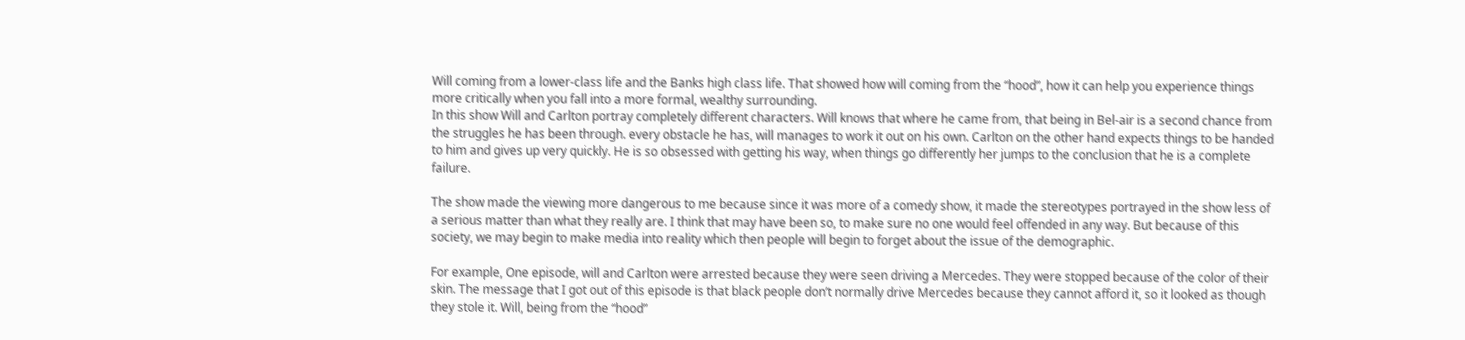Will coming from a lower-class life and the Banks high class life. That showed how will coming from the “hood”, how it can help you experience things more critically when you fall into a more formal, wealthy surrounding.
In this show Will and Carlton portray completely different characters. Will knows that where he came from, that being in Bel-air is a second chance from the struggles he has been through. every obstacle he has, will manages to work it out on his own. Carlton on the other hand expects things to be handed to him and gives up very quickly. He is so obsessed with getting his way, when things go differently her jumps to the conclusion that he is a complete failure.

The show made the viewing more dangerous to me because since it was more of a comedy show, it made the stereotypes portrayed in the show less of a serious matter than what they really are. I think that may have been so, to make sure no one would feel offended in any way. But because of this society, we may begin to make media into reality which then people will begin to forget about the issue of the demographic.

For example, One episode, will and Carlton were arrested because they were seen driving a Mercedes. They were stopped because of the color of their skin. The message that I got out of this episode is that black people don’t normally drive Mercedes because they cannot afford it, so it looked as though they stole it. Will, being from the “hood”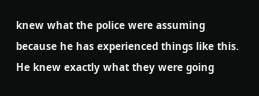knew what the police were assuming because he has experienced things like this. He knew exactly what they were going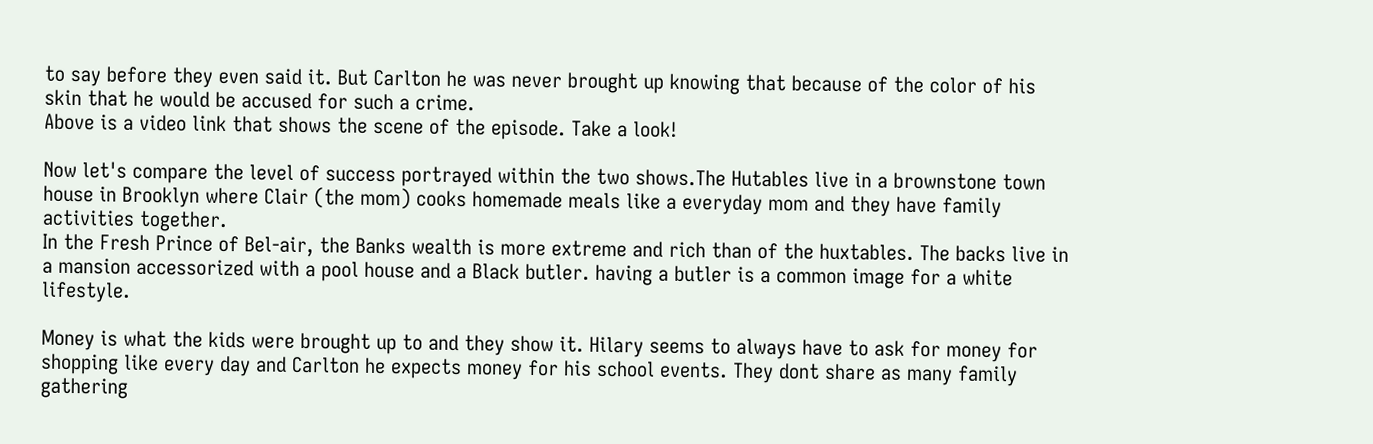to say before they even said it. But Carlton he was never brought up knowing that because of the color of his skin that he would be accused for such a crime.
Above is a video link that shows the scene of the episode. Take a look!

Now let's compare the level of success portrayed within the two shows.The Hutables live in a brownstone town house in Brooklyn where Clair (the mom) cooks homemade meals like a everyday mom and they have family activities together.
In the Fresh Prince of Bel-air, the Banks wealth is more extreme and rich than of the huxtables. The backs live in a mansion accessorized with a pool house and a Black butler. having a butler is a common image for a white lifestyle.

Money is what the kids were brought up to and they show it. Hilary seems to always have to ask for money for shopping like every day and Carlton he expects money for his school events. They dont share as many family gathering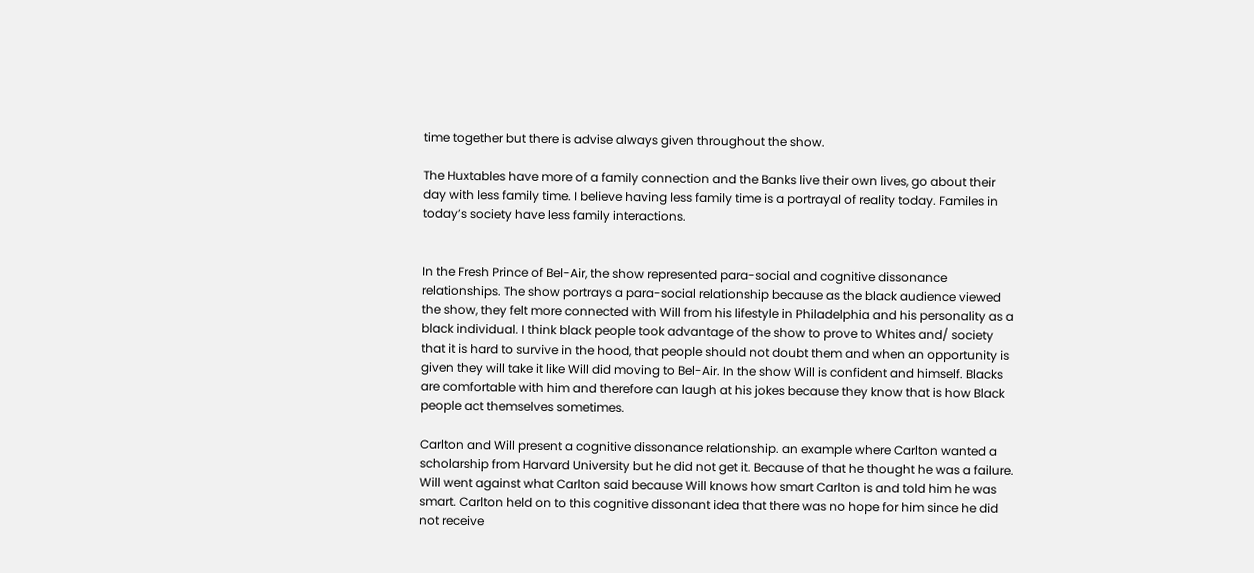time together but there is advise always given throughout the show.

The Huxtables have more of a family connection and the Banks live their own lives, go about their day with less family time. I believe having less family time is a portrayal of reality today. Familes in today’s society have less family interactions.


In the Fresh Prince of Bel-Air, the show represented para-social and cognitive dissonance relationships. The show portrays a para-social relationship because as the black audience viewed the show, they felt more connected with Will from his lifestyle in Philadelphia and his personality as a black individual. I think black people took advantage of the show to prove to Whites and/ society that it is hard to survive in the hood, that people should not doubt them and when an opportunity is given they will take it like Will did moving to Bel-Air. In the show Will is confident and himself. Blacks are comfortable with him and therefore can laugh at his jokes because they know that is how Black people act themselves sometimes.

Carlton and Will present a cognitive dissonance relationship. an example where Carlton wanted a scholarship from Harvard University but he did not get it. Because of that he thought he was a failure. Will went against what Carlton said because Will knows how smart Carlton is and told him he was smart. Carlton held on to this cognitive dissonant idea that there was no hope for him since he did not receive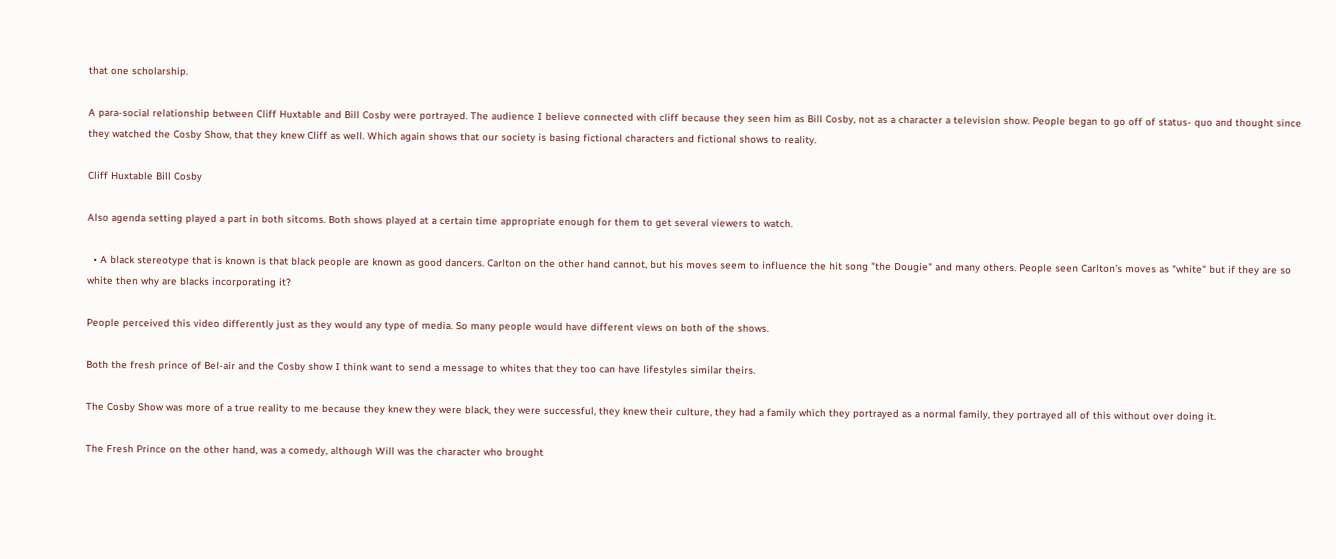that one scholarship.

A para-social relationship between Cliff Huxtable and Bill Cosby were portrayed. The audience I believe connected with cliff because they seen him as Bill Cosby, not as a character a television show. People began to go off of status- quo and thought since they watched the Cosby Show, that they knew Cliff as well. Which again shows that our society is basing fictional characters and fictional shows to reality.

Cliff Huxtable Bill Cosby

Also agenda setting played a part in both sitcoms. Both shows played at a certain time appropriate enough for them to get several viewers to watch.

  • A black stereotype that is known is that black people are known as good dancers. Carlton on the other hand cannot, but his moves seem to influence the hit song "the Dougie" and many others. People seen Carlton's moves as "white" but if they are so white then why are blacks incorporating it?

People perceived this video differently just as they would any type of media. So many people would have different views on both of the shows.

Both the fresh prince of Bel-air and the Cosby show I think want to send a message to whites that they too can have lifestyles similar theirs.

The Cosby Show was more of a true reality to me because they knew they were black, they were successful, they knew their culture, they had a family which they portrayed as a normal family, they portrayed all of this without over doing it.

The Fresh Prince on the other hand, was a comedy, although Will was the character who brought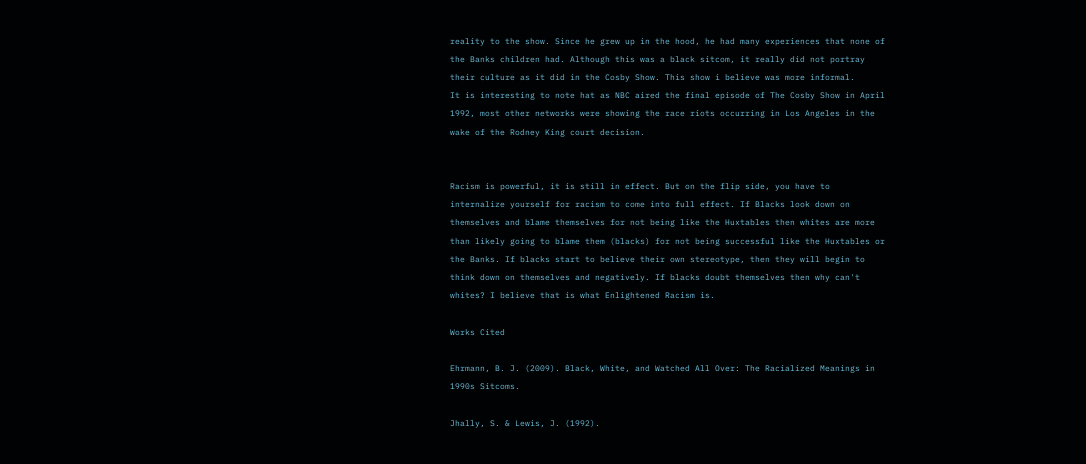reality to the show. Since he grew up in the hood, he had many experiences that none of the Banks children had. Although this was a black sitcom, it really did not portray their culture as it did in the Cosby Show. This show i believe was more informal.
It is interesting to note hat as NBC aired the final episode of The Cosby Show in April 1992, most other networks were showing the race riots occurring in Los Angeles in the wake of the Rodney King court decision.


Racism is powerful, it is still in effect. But on the flip side, you have to internalize yourself for racism to come into full effect. If Blacks look down on themselves and blame themselves for not being like the Huxtables then whites are more than likely going to blame them (blacks) for not being successful like the Huxtables or the Banks. If blacks start to believe their own stereotype, then they will begin to think down on themselves and negatively. If blacks doubt themselves then why can't whites? I believe that is what Enlightened Racism is.

Works Cited

Ehrmann, B. J. (2009). Black, White, and Watched All Over: The Racialized Meanings in 1990s Sitcoms.

Jhally, S. & Lewis, J. (1992).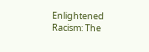Enlightened Racism: The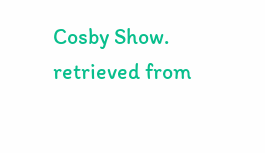Cosby Show. retrieved from